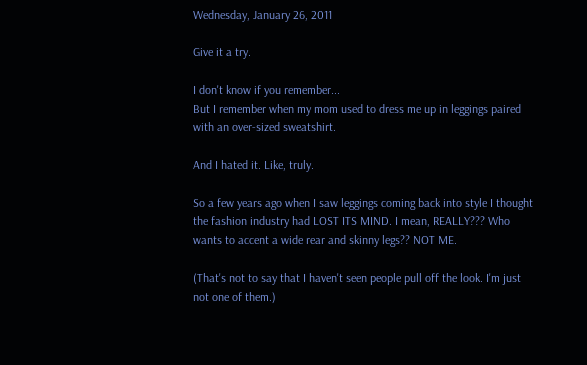Wednesday, January 26, 2011

Give it a try.

I don't know if you remember...
But I remember when my mom used to dress me up in leggings paired with an over-sized sweatshirt.

And I hated it. Like, truly.

So a few years ago when I saw leggings coming back into style I thought the fashion industry had LOST ITS MIND. I mean, REALLY??? Who wants to accent a wide rear and skinny legs?? NOT ME.

(That's not to say that I haven't seen people pull off the look. I'm just not one of them.)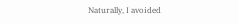Naturally, I avoided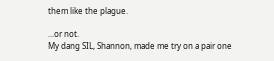them like the plague.

...or not.
My dang SIL, Shannon, made me try on a pair one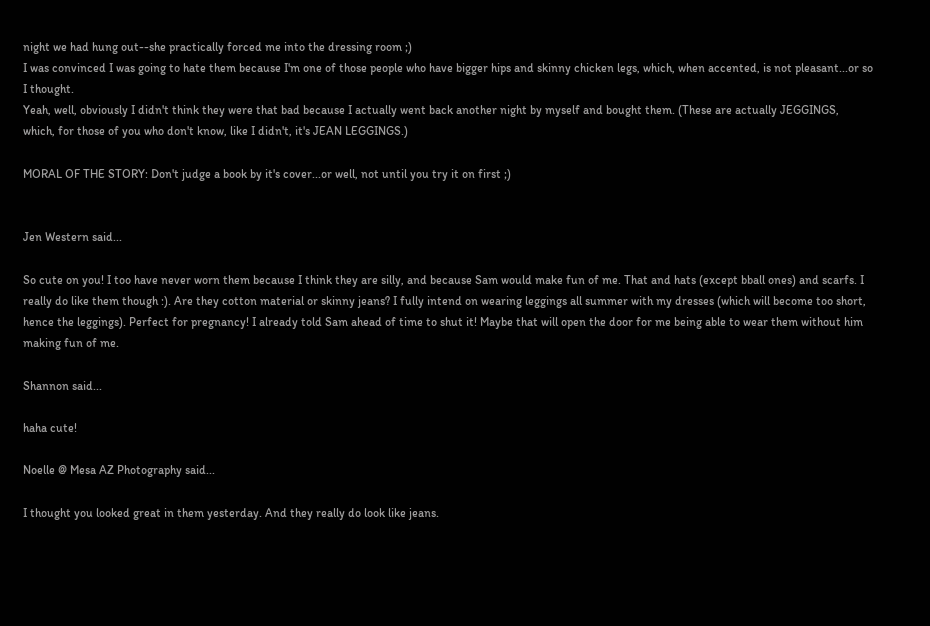night we had hung out--she practically forced me into the dressing room ;)
I was convinced I was going to hate them because I'm one of those people who have bigger hips and skinny chicken legs, which, when accented, is not pleasant...or so I thought.
Yeah, well, obviously I didn't think they were that bad because I actually went back another night by myself and bought them. (These are actually JEGGINGS, which, for those of you who don't know, like I didn't, it's JEAN LEGGINGS.)

MORAL OF THE STORY: Don't judge a book by it's cover...or well, not until you try it on first ;)


Jen Western said...

So cute on you! I too have never worn them because I think they are silly, and because Sam would make fun of me. That and hats (except bball ones) and scarfs. I really do like them though :). Are they cotton material or skinny jeans? I fully intend on wearing leggings all summer with my dresses (which will become too short, hence the leggings). Perfect for pregnancy! I already told Sam ahead of time to shut it! Maybe that will open the door for me being able to wear them without him making fun of me.

Shannon said...

haha cute!

Noelle @ Mesa AZ Photography said...

I thought you looked great in them yesterday. And they really do look like jeans.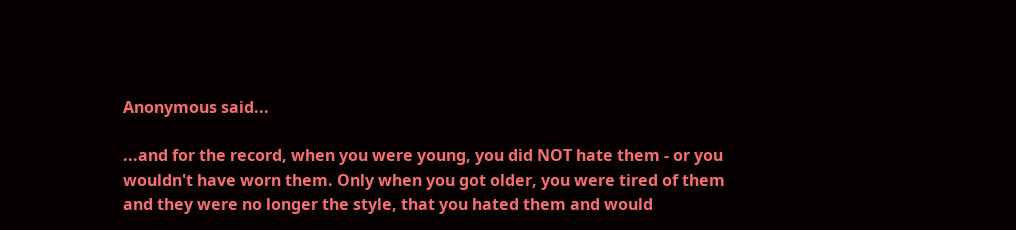Anonymous said...

...and for the record, when you were young, you did NOT hate them - or you wouldn't have worn them. Only when you got older, you were tired of them and they were no longer the style, that you hated them and would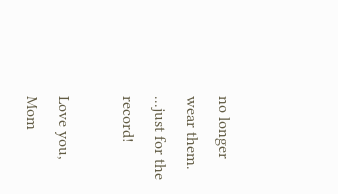no longer wear them.
...just for the record!

Love you, Mom